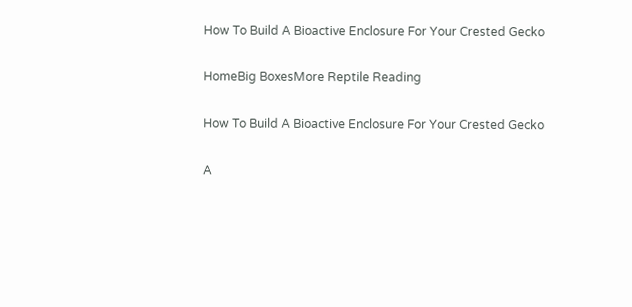How To Build A Bioactive Enclosure For Your Crested Gecko

HomeBig BoxesMore Reptile Reading

How To Build A Bioactive Enclosure For Your Crested Gecko

A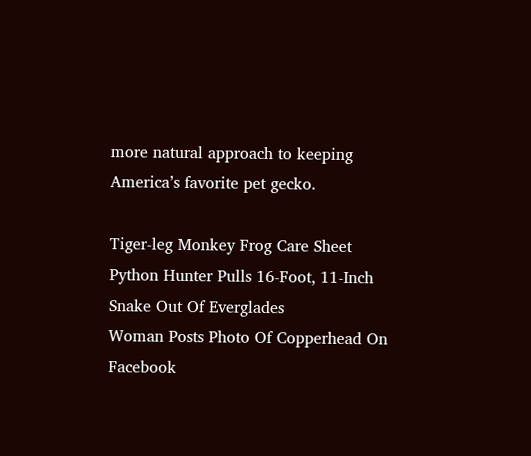more natural approach to keeping America’s favorite pet gecko.

Tiger-leg Monkey Frog Care Sheet
Python Hunter Pulls 16-Foot, 11-Inch Snake Out Of Everglades
Woman Posts Photo Of Copperhead On Facebook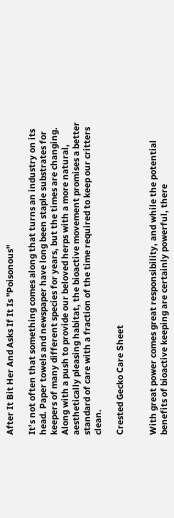After It Bit Her And Asks If It Is "Poisonous"

It’s not often that something comes along that turns an industry on its head. Paper towels and newspaper have long been staple substrates for keepers of many different species for years, but the times are changing. Along with a push to provide our beloved herps with a more natural, aesthetically pleasing habitat, the bioactive movement promises a better standard of care with a fraction of the time required to keep our critters clean.

Crested Gecko Care Sheet


With great power comes great responsibility, and while the potential benefits of bioactive keeping are certainly powerful, there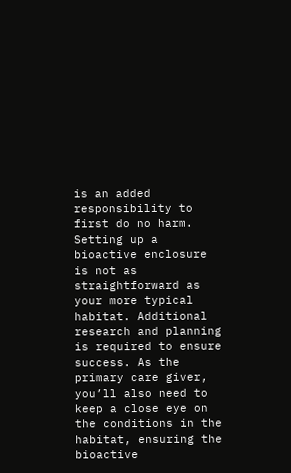is an added responsibility to first do no harm. Setting up a bioactive enclosure is not as straightforward as your more typical habitat. Additional research and planning is required to ensure success. As the primary care giver, you’ll also need to keep a close eye on the conditions in the habitat, ensuring the bioactive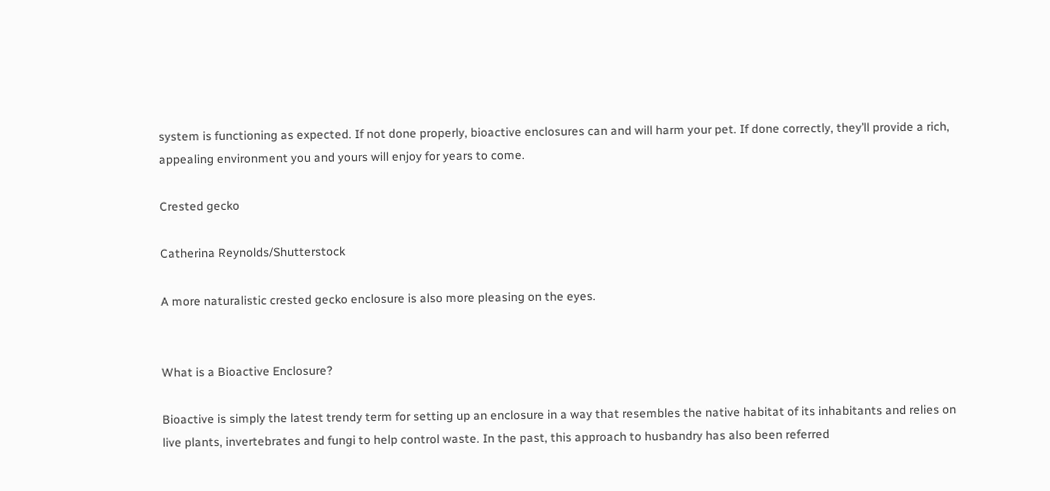system is functioning as expected. If not done properly, bioactive enclosures can and will harm your pet. If done correctly, they’ll provide a rich, appealing environment you and yours will enjoy for years to come.

Crested gecko

Catherina Reynolds/Shutterstock

A more naturalistic crested gecko enclosure is also more pleasing on the eyes.


What is a Bioactive Enclosure?

Bioactive is simply the latest trendy term for setting up an enclosure in a way that resembles the native habitat of its inhabitants and relies on live plants, invertebrates and fungi to help control waste. In the past, this approach to husbandry has also been referred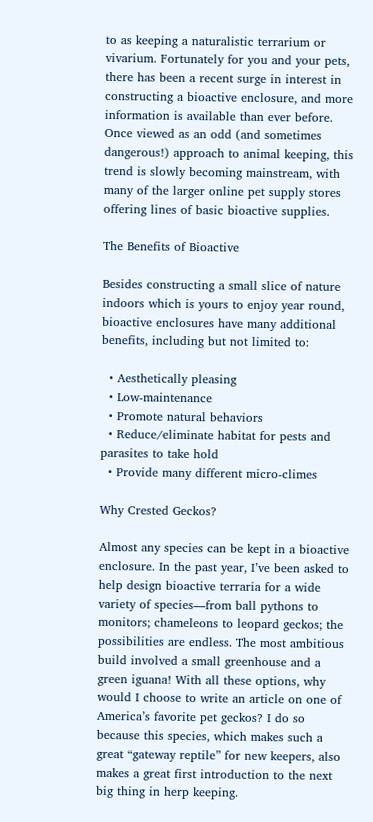to as keeping a naturalistic terrarium or vivarium. Fortunately for you and your pets, there has been a recent surge in interest in constructing a bioactive enclosure, and more information is available than ever before. Once viewed as an odd (and sometimes dangerous!) approach to animal keeping, this trend is slowly becoming mainstream, with many of the larger online pet supply stores offering lines of basic bioactive supplies.

The Benefits of Bioactive

Besides constructing a small slice of nature indoors which is yours to enjoy year round, bioactive enclosures have many additional benefits, including but not limited to:

  • Aesthetically pleasing
  • Low-maintenance
  • Promote natural behaviors
  • Reduce/eliminate habitat for pests and parasites to take hold
  • Provide many different micro-climes

Why Crested Geckos?

Almost any species can be kept in a bioactive enclosure. In the past year, I’ve been asked to help design bioactive terraria for a wide variety of species—from ball pythons to monitors; chameleons to leopard geckos; the possibilities are endless. The most ambitious build involved a small greenhouse and a green iguana! With all these options, why would I choose to write an article on one of America’s favorite pet geckos? I do so because this species, which makes such a great “gateway reptile” for new keepers, also makes a great first introduction to the next big thing in herp keeping.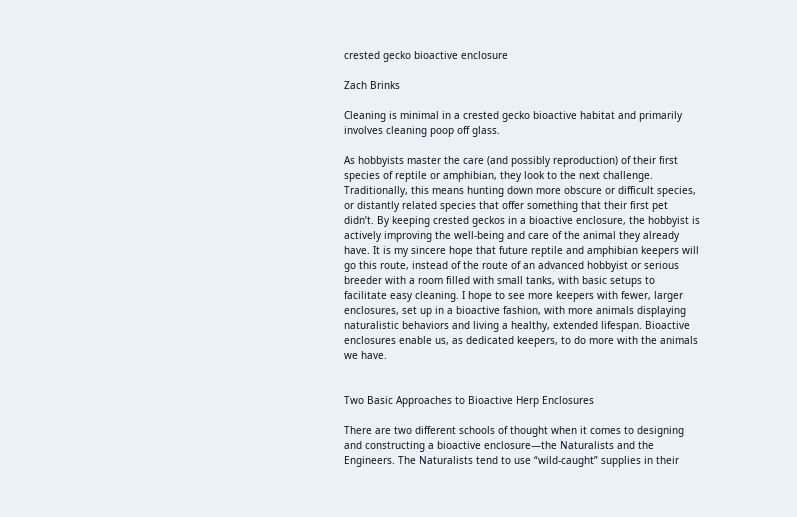crested gecko bioactive enclosure

Zach Brinks

Cleaning is minimal in a crested gecko bioactive habitat and primarily involves cleaning poop off glass.

As hobbyists master the care (and possibly reproduction) of their first species of reptile or amphibian, they look to the next challenge. Traditionally, this means hunting down more obscure or difficult species, or distantly related species that offer something that their first pet didn’t. By keeping crested geckos in a bioactive enclosure, the hobbyist is actively improving the well-being and care of the animal they already have. It is my sincere hope that future reptile and amphibian keepers will go this route, instead of the route of an advanced hobbyist or serious breeder with a room filled with small tanks, with basic setups to facilitate easy cleaning. I hope to see more keepers with fewer, larger enclosures, set up in a bioactive fashion, with more animals displaying naturalistic behaviors and living a healthy, extended lifespan. Bioactive enclosures enable us, as dedicated keepers, to do more with the animals we have.


Two Basic Approaches to Bioactive Herp Enclosures

There are two different schools of thought when it comes to designing and constructing a bioactive enclosure—the Naturalists and the Engineers. The Naturalists tend to use “wild-caught” supplies in their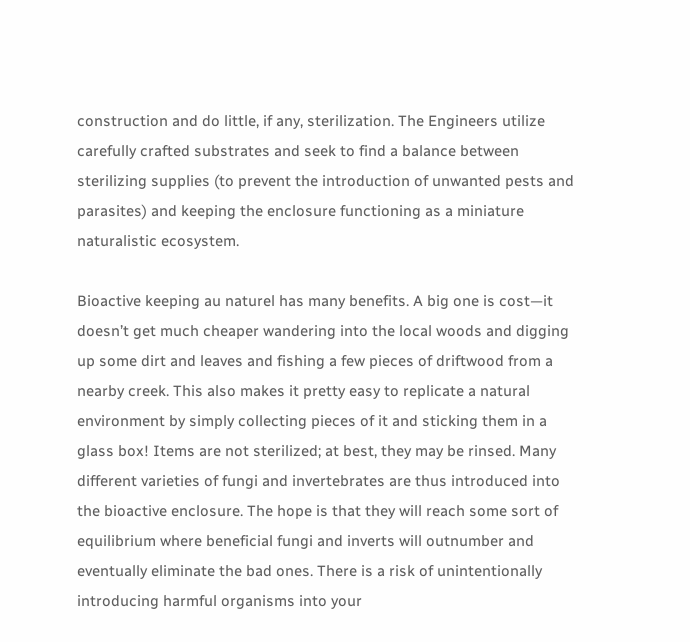construction and do little, if any, sterilization. The Engineers utilize carefully crafted substrates and seek to find a balance between sterilizing supplies (to prevent the introduction of unwanted pests and parasites) and keeping the enclosure functioning as a miniature naturalistic ecosystem.

Bioactive keeping au naturel has many benefits. A big one is cost—it doesn’t get much cheaper wandering into the local woods and digging up some dirt and leaves and fishing a few pieces of driftwood from a nearby creek. This also makes it pretty easy to replicate a natural environment by simply collecting pieces of it and sticking them in a glass box! Items are not sterilized; at best, they may be rinsed. Many different varieties of fungi and invertebrates are thus introduced into the bioactive enclosure. The hope is that they will reach some sort of equilibrium where beneficial fungi and inverts will outnumber and eventually eliminate the bad ones. There is a risk of unintentionally introducing harmful organisms into your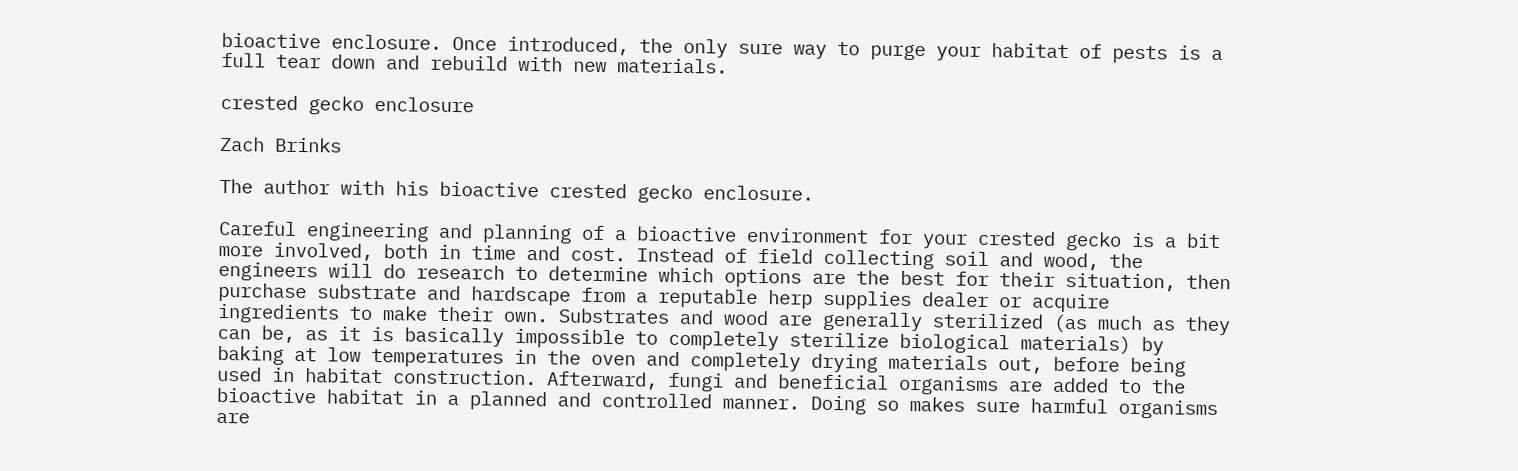bioactive enclosure. Once introduced, the only sure way to purge your habitat of pests is a full tear down and rebuild with new materials.

crested gecko enclosure

Zach Brinks

The author with his bioactive crested gecko enclosure.

Careful engineering and planning of a bioactive environment for your crested gecko is a bit more involved, both in time and cost. Instead of field collecting soil and wood, the engineers will do research to determine which options are the best for their situation, then purchase substrate and hardscape from a reputable herp supplies dealer or acquire ingredients to make their own. Substrates and wood are generally sterilized (as much as they can be, as it is basically impossible to completely sterilize biological materials) by baking at low temperatures in the oven and completely drying materials out, before being used in habitat construction. Afterward, fungi and beneficial organisms are added to the bioactive habitat in a planned and controlled manner. Doing so makes sure harmful organisms are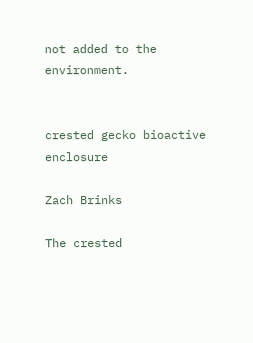not added to the environment.


crested gecko bioactive enclosure

Zach Brinks

The crested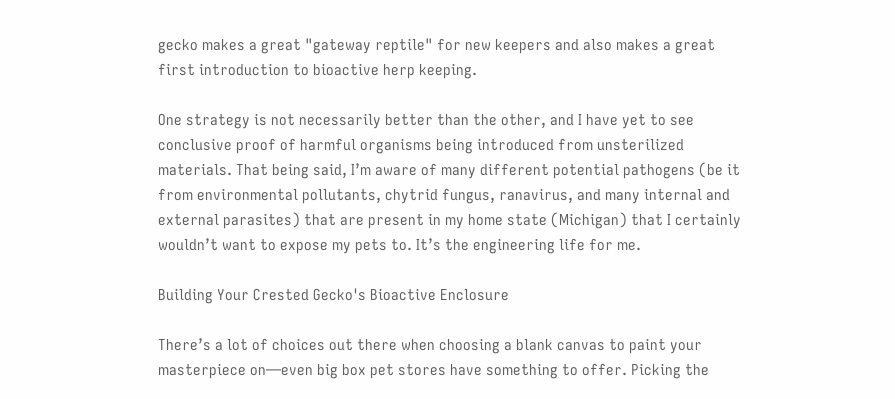gecko makes a great "gateway reptile" for new keepers and also makes a great first introduction to bioactive herp keeping.

One strategy is not necessarily better than the other, and I have yet to see conclusive proof of harmful organisms being introduced from unsterilized materials. That being said, I’m aware of many different potential pathogens (be it from environmental pollutants, chytrid fungus, ranavirus, and many internal and external parasites) that are present in my home state (Michigan) that I certainly wouldn’t want to expose my pets to. It’s the engineering life for me.

Building Your Crested Gecko's Bioactive Enclosure

There’s a lot of choices out there when choosing a blank canvas to paint your masterpiece on—even big box pet stores have something to offer. Picking the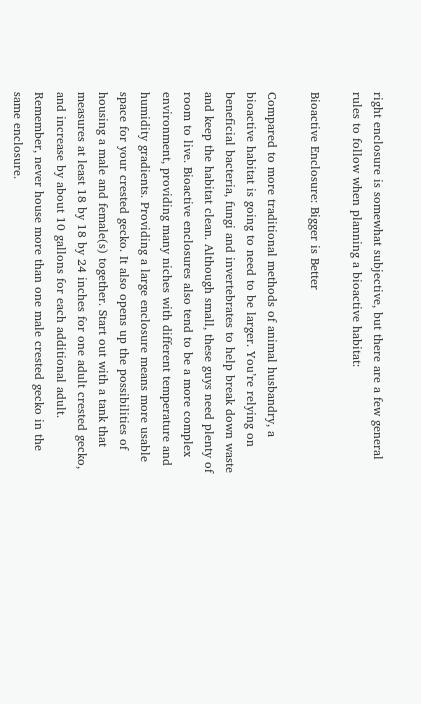right enclosure is somewhat subjective, but there are a few general rules to follow when planning a bioactive habitat:

Bioactive Enclosure: Bigger is Better

Compared to more traditional methods of animal husbandry, a bioactive habitat is going to need to be larger. You’re relying on beneficial bacteria, fungi and invertebrates to help break down waste and keep the habitat clean. Although small, these guys need plenty of room to live. Bioactive enclosures also tend to be a more complex environment, providing many niches with different temperature and humidity gradients. Providing a large enclosure means more usable space for your crested gecko. It also opens up the possibilities of housing a male and female(s) together. Start out with a tank that measures at least 18 by 18 by 24 inches for one adult crested gecko, and increase by about 10 gallons for each additional adult. Remember, never house more than one male crested gecko in the same enclosure.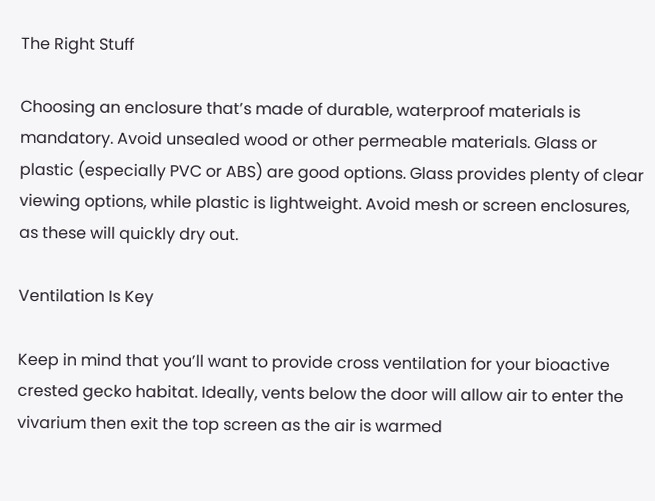The Right Stuff

Choosing an enclosure that’s made of durable, waterproof materials is mandatory. Avoid unsealed wood or other permeable materials. Glass or plastic (especially PVC or ABS) are good options. Glass provides plenty of clear viewing options, while plastic is lightweight. Avoid mesh or screen enclosures, as these will quickly dry out.

Ventilation Is Key

Keep in mind that you’ll want to provide cross ventilation for your bioactive crested gecko habitat. Ideally, vents below the door will allow air to enter the vivarium then exit the top screen as the air is warmed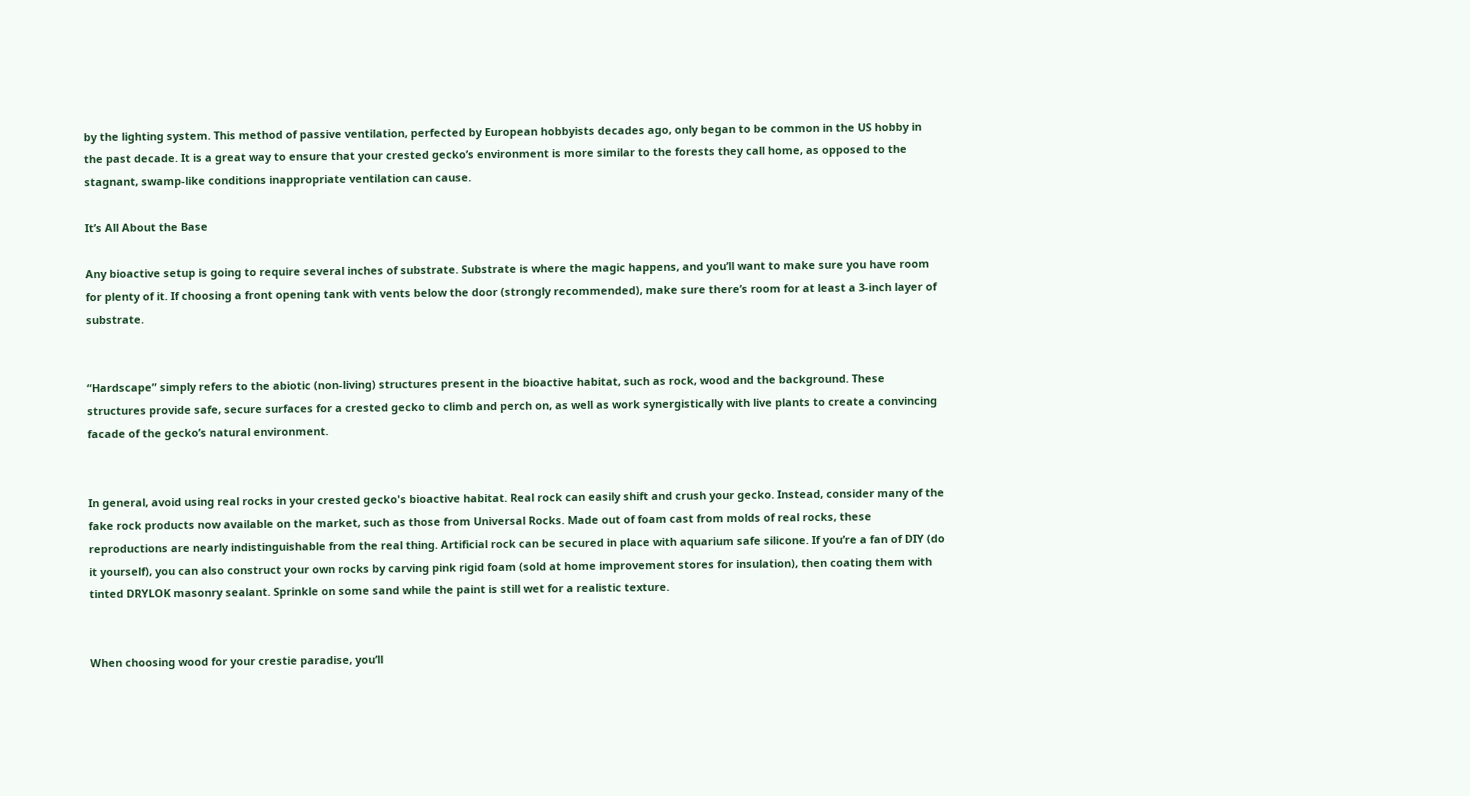by the lighting system. This method of passive ventilation, perfected by European hobbyists decades ago, only began to be common in the US hobby in the past decade. It is a great way to ensure that your crested gecko’s environment is more similar to the forests they call home, as opposed to the stagnant, swamp-like conditions inappropriate ventilation can cause.

It’s All About the Base

Any bioactive setup is going to require several inches of substrate. Substrate is where the magic happens, and you’ll want to make sure you have room for plenty of it. If choosing a front opening tank with vents below the door (strongly recommended), make sure there’s room for at least a 3-inch layer of substrate.


“Hardscape” simply refers to the abiotic (non-living) structures present in the bioactive habitat, such as rock, wood and the background. These structures provide safe, secure surfaces for a crested gecko to climb and perch on, as well as work synergistically with live plants to create a convincing facade of the gecko’s natural environment.


In general, avoid using real rocks in your crested gecko's bioactive habitat. Real rock can easily shift and crush your gecko. Instead, consider many of the fake rock products now available on the market, such as those from Universal Rocks. Made out of foam cast from molds of real rocks, these reproductions are nearly indistinguishable from the real thing. Artificial rock can be secured in place with aquarium safe silicone. If you’re a fan of DIY (do it yourself), you can also construct your own rocks by carving pink rigid foam (sold at home improvement stores for insulation), then coating them with tinted DRYLOK masonry sealant. Sprinkle on some sand while the paint is still wet for a realistic texture.


When choosing wood for your crestie paradise, you’ll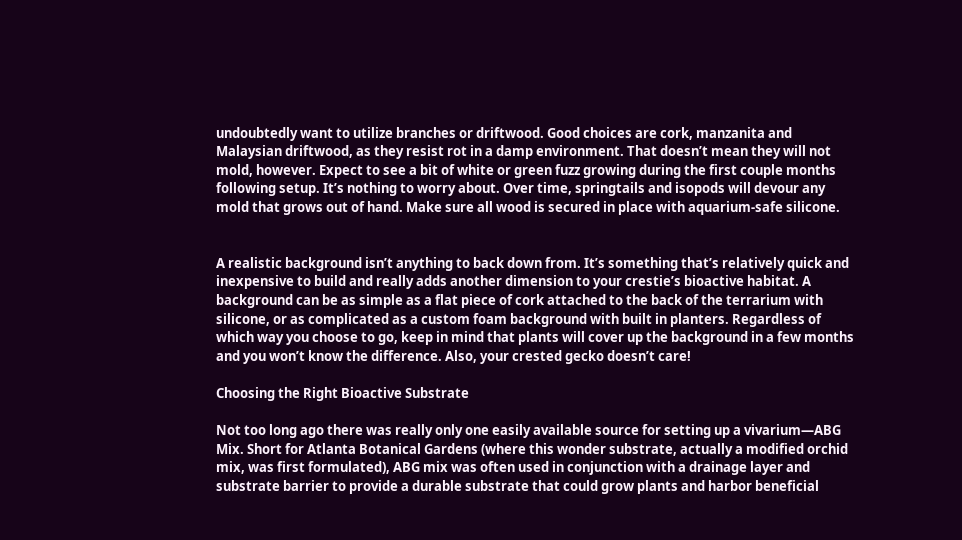undoubtedly want to utilize branches or driftwood. Good choices are cork, manzanita and Malaysian driftwood, as they resist rot in a damp environment. That doesn’t mean they will not mold, however. Expect to see a bit of white or green fuzz growing during the first couple months following setup. It’s nothing to worry about. Over time, springtails and isopods will devour any mold that grows out of hand. Make sure all wood is secured in place with aquarium-safe silicone.


A realistic background isn’t anything to back down from. It’s something that’s relatively quick and inexpensive to build and really adds another dimension to your crestie’s bioactive habitat. A background can be as simple as a flat piece of cork attached to the back of the terrarium with silicone, or as complicated as a custom foam background with built in planters. Regardless of which way you choose to go, keep in mind that plants will cover up the background in a few months and you won’t know the difference. Also, your crested gecko doesn’t care!

Choosing the Right Bioactive Substrate

Not too long ago there was really only one easily available source for setting up a vivarium—ABG Mix. Short for Atlanta Botanical Gardens (where this wonder substrate, actually a modified orchid mix, was first formulated), ABG mix was often used in conjunction with a drainage layer and substrate barrier to provide a durable substrate that could grow plants and harbor beneficial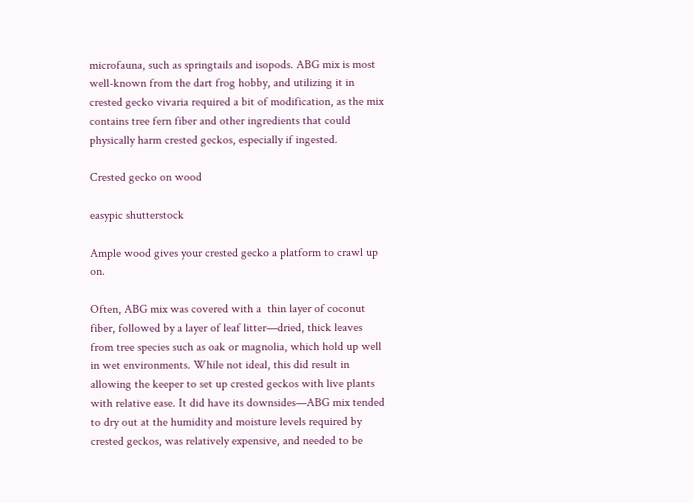microfauna, such as springtails and isopods. ABG mix is most well-known from the dart frog hobby, and utilizing it in crested gecko vivaria required a bit of modification, as the mix contains tree fern fiber and other ingredients that could physically harm crested geckos, especially if ingested.

Crested gecko on wood

easypic shutterstock

Ample wood gives your crested gecko a platform to crawl up on.

Often, ABG mix was covered with a  thin layer of coconut fiber, followed by a layer of leaf litter—dried, thick leaves from tree species such as oak or magnolia, which hold up well in wet environments. While not ideal, this did result in allowing the keeper to set up crested geckos with live plants with relative ease. It did have its downsides—ABG mix tended to dry out at the humidity and moisture levels required by crested geckos, was relatively expensive, and needed to be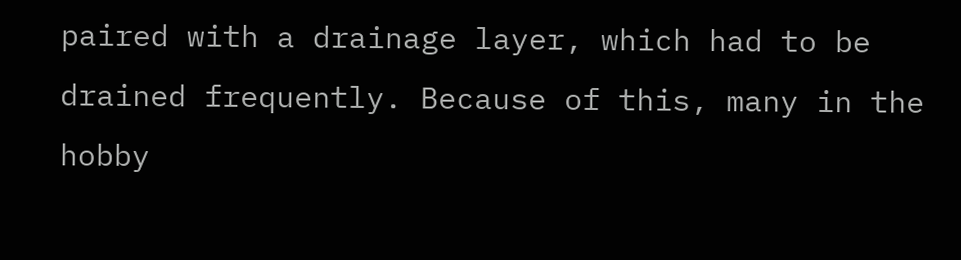paired with a drainage layer, which had to be drained frequently. Because of this, many in the hobby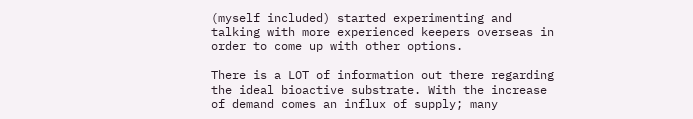(myself included) started experimenting and talking with more experienced keepers overseas in order to come up with other options.

There is a LOT of information out there regarding the ideal bioactive substrate. With the increase of demand comes an influx of supply; many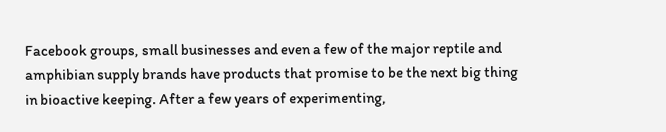Facebook groups, small businesses and even a few of the major reptile and amphibian supply brands have products that promise to be the next big thing in bioactive keeping. After a few years of experimenting,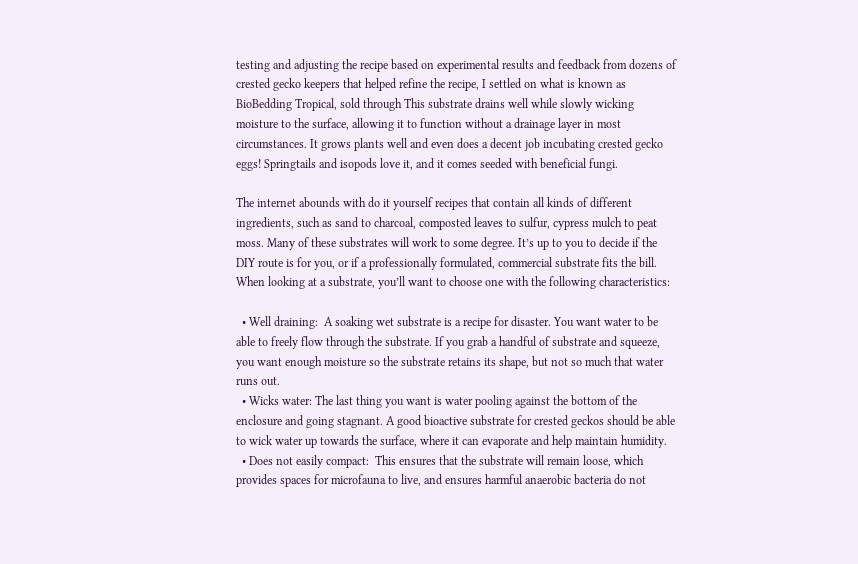testing and adjusting the recipe based on experimental results and feedback from dozens of crested gecko keepers that helped refine the recipe, I settled on what is known as BioBedding Tropical, sold through This substrate drains well while slowly wicking moisture to the surface, allowing it to function without a drainage layer in most circumstances. It grows plants well and even does a decent job incubating crested gecko eggs! Springtails and isopods love it, and it comes seeded with beneficial fungi.

The internet abounds with do it yourself recipes that contain all kinds of different ingredients, such as sand to charcoal, composted leaves to sulfur, cypress mulch to peat moss. Many of these substrates will work to some degree. It’s up to you to decide if the DIY route is for you, or if a professionally formulated, commercial substrate fits the bill. When looking at a substrate, you’ll want to choose one with the following characteristics:

  • Well draining:  A soaking wet substrate is a recipe for disaster. You want water to be able to freely flow through the substrate. If you grab a handful of substrate and squeeze, you want enough moisture so the substrate retains its shape, but not so much that water runs out.
  • Wicks water: The last thing you want is water pooling against the bottom of the enclosure and going stagnant. A good bioactive substrate for crested geckos should be able to wick water up towards the surface, where it can evaporate and help maintain humidity.
  • Does not easily compact:  This ensures that the substrate will remain loose, which provides spaces for microfauna to live, and ensures harmful anaerobic bacteria do not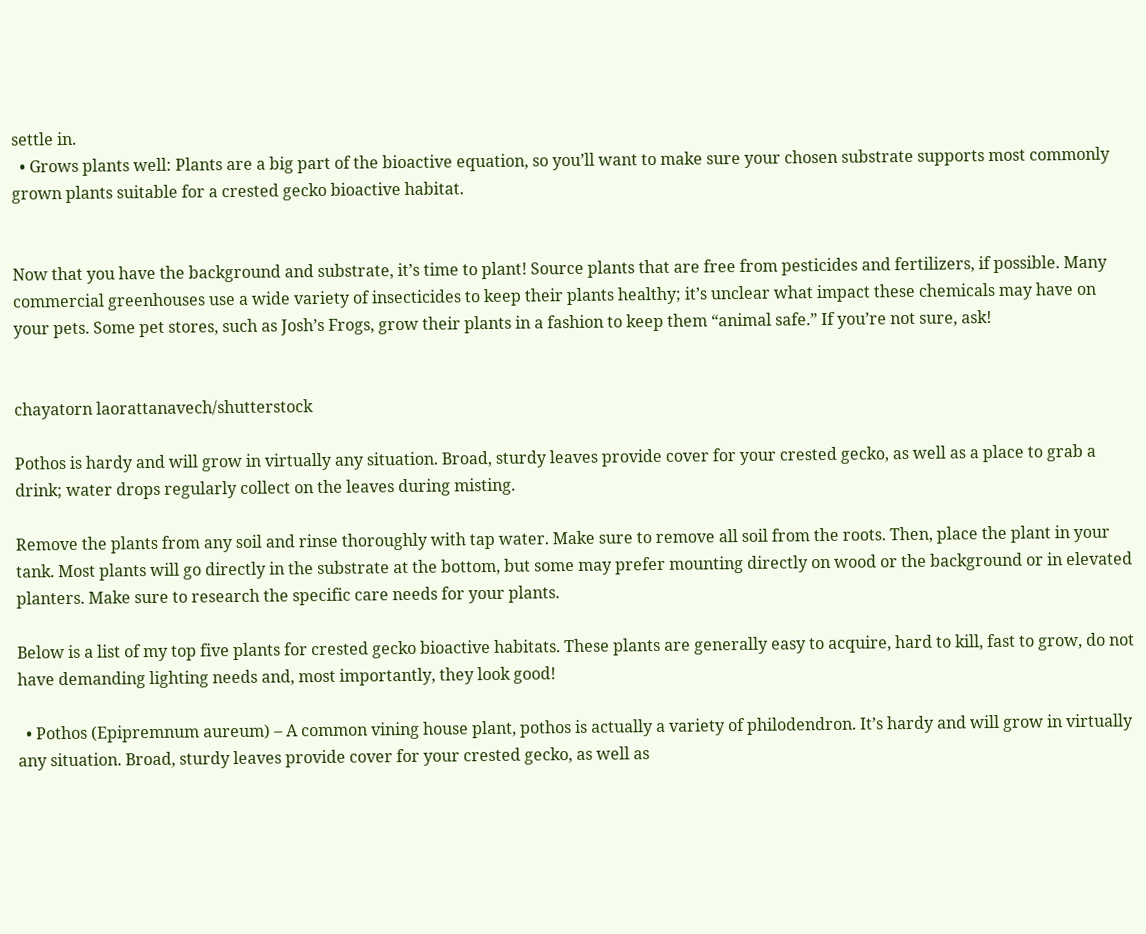settle in.
  • Grows plants well: Plants are a big part of the bioactive equation, so you’ll want to make sure your chosen substrate supports most commonly grown plants suitable for a crested gecko bioactive habitat.


Now that you have the background and substrate, it’s time to plant! Source plants that are free from pesticides and fertilizers, if possible. Many commercial greenhouses use a wide variety of insecticides to keep their plants healthy; it’s unclear what impact these chemicals may have on your pets. Some pet stores, such as Josh’s Frogs, grow their plants in a fashion to keep them “animal safe.” If you’re not sure, ask!


chayatorn laorattanavech/shutterstock

Pothos is hardy and will grow in virtually any situation. Broad, sturdy leaves provide cover for your crested gecko, as well as a place to grab a drink; water drops regularly collect on the leaves during misting.

Remove the plants from any soil and rinse thoroughly with tap water. Make sure to remove all soil from the roots. Then, place the plant in your tank. Most plants will go directly in the substrate at the bottom, but some may prefer mounting directly on wood or the background or in elevated planters. Make sure to research the specific care needs for your plants.

Below is a list of my top five plants for crested gecko bioactive habitats. These plants are generally easy to acquire, hard to kill, fast to grow, do not have demanding lighting needs and, most importantly, they look good!

  • Pothos (Epipremnum aureum) – A common vining house plant, pothos is actually a variety of philodendron. It’s hardy and will grow in virtually any situation. Broad, sturdy leaves provide cover for your crested gecko, as well as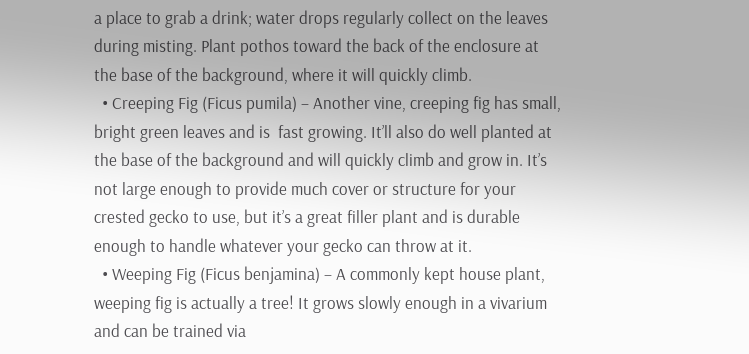a place to grab a drink; water drops regularly collect on the leaves during misting. Plant pothos toward the back of the enclosure at the base of the background, where it will quickly climb.
  • Creeping Fig (Ficus pumila) – Another vine, creeping fig has small, bright green leaves and is  fast growing. It’ll also do well planted at the base of the background and will quickly climb and grow in. It’s not large enough to provide much cover or structure for your crested gecko to use, but it’s a great filler plant and is durable enough to handle whatever your gecko can throw at it.
  • Weeping Fig (Ficus benjamina) – A commonly kept house plant, weeping fig is actually a tree! It grows slowly enough in a vivarium and can be trained via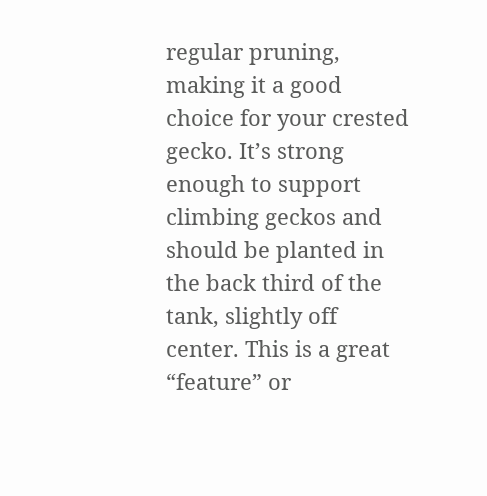regular pruning, making it a good choice for your crested gecko. It’s strong enough to support climbing geckos and should be planted in the back third of the tank, slightly off center. This is a great “feature” or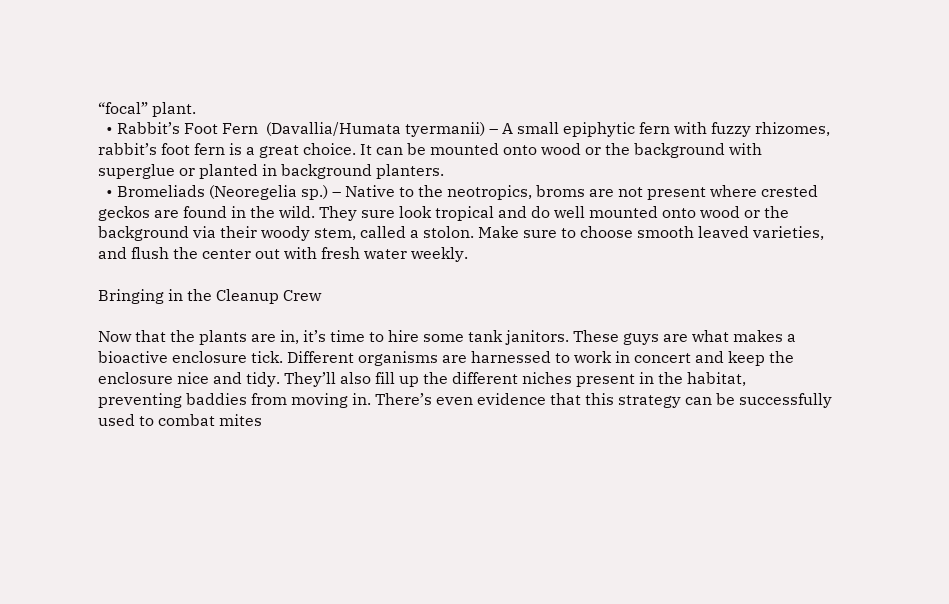“focal” plant.
  • Rabbit’s Foot Fern  (Davallia/Humata tyermanii) – A small epiphytic fern with fuzzy rhizomes, rabbit’s foot fern is a great choice. It can be mounted onto wood or the background with superglue or planted in background planters.
  • Bromeliads (Neoregelia sp.) – Native to the neotropics, broms are not present where crested geckos are found in the wild. They sure look tropical and do well mounted onto wood or the background via their woody stem, called a stolon. Make sure to choose smooth leaved varieties, and flush the center out with fresh water weekly.

Bringing in the Cleanup Crew

Now that the plants are in, it’s time to hire some tank janitors. These guys are what makes a bioactive enclosure tick. Different organisms are harnessed to work in concert and keep the enclosure nice and tidy. They’ll also fill up the different niches present in the habitat, preventing baddies from moving in. There’s even evidence that this strategy can be successfully used to combat mites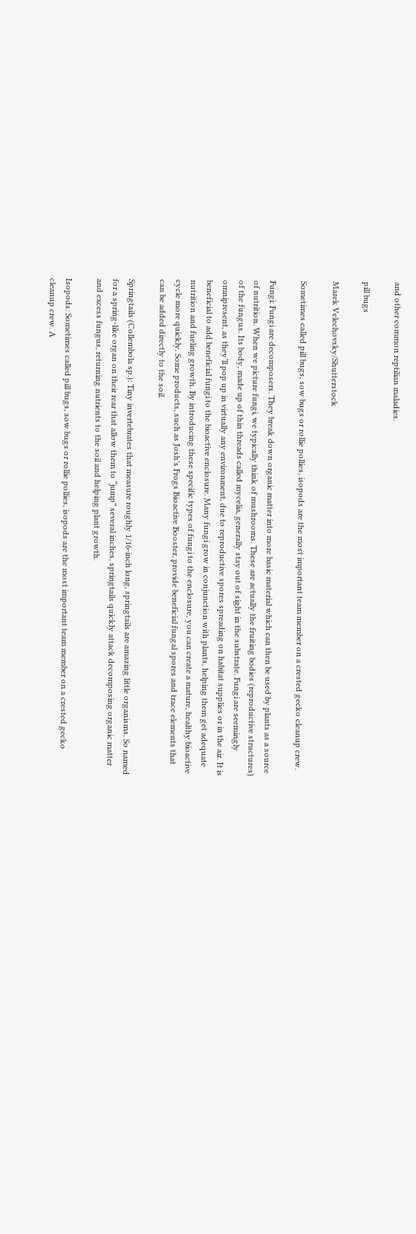and other common reptilian maladies.

pill bugs

Marek Velechovsky/Shutterstock

Sometimes called pill bugs, sow bugs or rollie pollies, isopods are the most important team member on a crested gecko cleanup crew.

Fungi: Fungi are decomposers. They break down organic matter into more basic material which can then be used by plants as a source of nutrition. When we picture fungi, we typically think of mushrooms. These are actually the fruiting bodies (reproductive structures) of the fungus. Its body, made up of thin threads called mycelia, generally stay out of sight in the substrate. Fungi are seemingly omnipresent, as they’ll pop up in virtually any environment, due to reproductive spores spreading on habitat supplies or in the air. It is beneficial to add beneficial fungi to the bioactive enclosure. Many fungi grow in conjunction with plants, helping them get adequate nutrition and fueling growth. By introducing these specific types of fungi to the enclosure, you can create a mature, healthy bioactive cycle more quickly. Some products, such as Josh’s Frogs Bioactive Booster, provide beneficial fungal spores and trace elements that can be added directly to the soil.

Springtails (Collembola sp.): Tiny invertebrates that measure roughly 1/16-inch long, springtails are amazing little organisms. So named for a spring-like organ on their rear that allow them to “jump” several inches, springtails quickly attack decomposing organic matter and excess fungus, returning nutrients to the soil and helping plant growth.

Isopods: Sometimes called pill bugs, sow bugs or rollie pollies, isopods are the most important team member on a crested gecko cleanup crew. A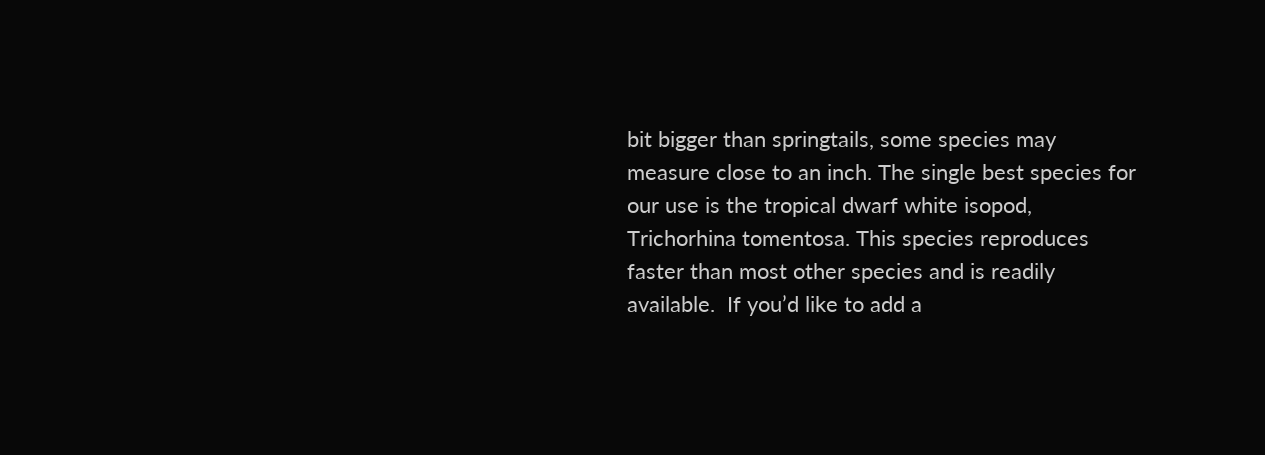bit bigger than springtails, some species may measure close to an inch. The single best species for our use is the tropical dwarf white isopod, Trichorhina tomentosa. This species reproduces faster than most other species and is readily available.  If you’d like to add a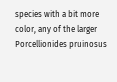species with a bit more color, any of the larger Porcellionides pruinosus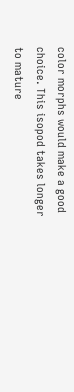color morphs would make a good choice. This isopod takes longer to mature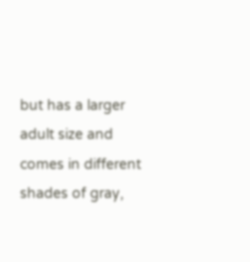but has a larger adult size and comes in different shades of gray,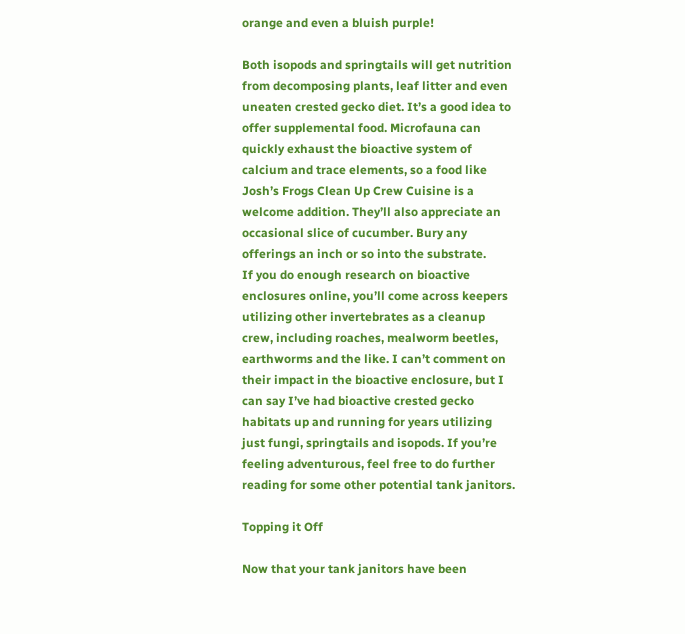orange and even a bluish purple!

Both isopods and springtails will get nutrition from decomposing plants, leaf litter and even uneaten crested gecko diet. It’s a good idea to offer supplemental food. Microfauna can quickly exhaust the bioactive system of calcium and trace elements, so a food like Josh’s Frogs Clean Up Crew Cuisine is a welcome addition. They’ll also appreciate an occasional slice of cucumber. Bury any offerings an inch or so into the substrate.
If you do enough research on bioactive enclosures online, you’ll come across keepers utilizing other invertebrates as a cleanup crew, including roaches, mealworm beetles, earthworms and the like. I can’t comment on their impact in the bioactive enclosure, but I can say I’ve had bioactive crested gecko habitats up and running for years utilizing just fungi, springtails and isopods. If you’re feeling adventurous, feel free to do further reading for some other potential tank janitors.

Topping it Off

Now that your tank janitors have been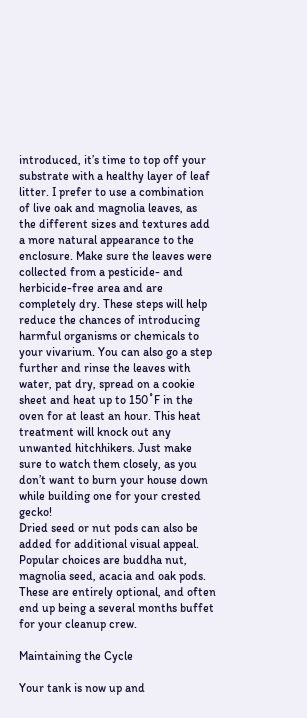introduced, it’s time to top off your substrate with a healthy layer of leaf litter. I prefer to use a combination of live oak and magnolia leaves, as the different sizes and textures add a more natural appearance to the enclosure. Make sure the leaves were collected from a pesticide- and herbicide-free area and are completely dry. These steps will help reduce the chances of introducing harmful organisms or chemicals to your vivarium. You can also go a step further and rinse the leaves with water, pat dry, spread on a cookie sheet and heat up to 150˚F in the oven for at least an hour. This heat treatment will knock out any unwanted hitchhikers. Just make sure to watch them closely, as you don’t want to burn your house down while building one for your crested gecko!
Dried seed or nut pods can also be added for additional visual appeal. Popular choices are buddha nut, magnolia seed, acacia and oak pods. These are entirely optional, and often end up being a several months buffet for your cleanup crew.

Maintaining the Cycle

Your tank is now up and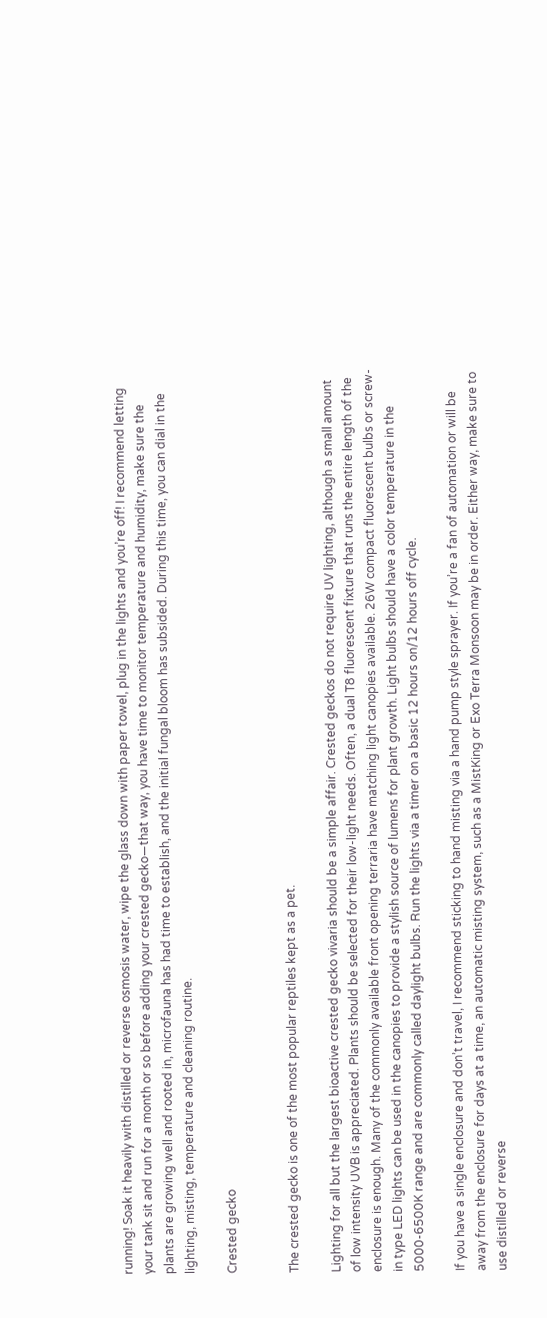running! Soak it heavily with distilled or reverse osmosis water, wipe the glass down with paper towel, plug in the lights and you’re off! I recommend letting your tank sit and run for a month or so before adding your crested gecko—that way, you have time to monitor temperature and humidity, make sure the plants are growing well and rooted in, microfauna has had time to establish, and the initial fungal bloom has subsided. During this time, you can dial in the lighting, misting, temperature and cleaning routine.

Crested gecko


The crested gecko is one of the most popular reptiles kept as a pet.

Lighting for all but the largest bioactive crested gecko vivaria should be a simple affair. Crested geckos do not require UV lighting, although a small amount of low intensity UVB is appreciated. Plants should be selected for their low-light needs. Often, a dual T8 fluorescent fixture that runs the entire length of the enclosure is enough. Many of the commonly available front opening terraria have matching light canopies available. 26W compact fluorescent bulbs or screw-in type LED lights can be used in the canopies to provide a stylish source of lumens for plant growth. Light bulbs should have a color temperature in the 5000-6500K range and are commonly called daylight bulbs. Run the lights via a timer on a basic 12 hours on/12 hours off cycle.

If you have a single enclosure and don’t travel, I recommend sticking to hand misting via a hand pump style sprayer. If you’re a fan of automation or will be away from the enclosure for days at a time, an automatic misting system, such as a MistKing or Exo Terra Monsoon may be in order. Either way, make sure to use distilled or reverse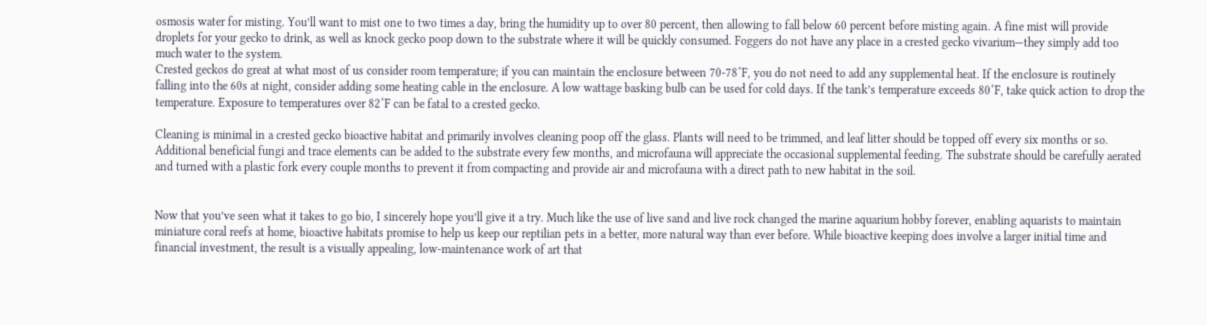osmosis water for misting. You’ll want to mist one to two times a day, bring the humidity up to over 80 percent, then allowing to fall below 60 percent before misting again. A fine mist will provide droplets for your gecko to drink, as well as knock gecko poop down to the substrate where it will be quickly consumed. Foggers do not have any place in a crested gecko vivarium—they simply add too much water to the system.
Crested geckos do great at what most of us consider room temperature; if you can maintain the enclosure between 70-78˚F, you do not need to add any supplemental heat. If the enclosure is routinely falling into the 60s at night, consider adding some heating cable in the enclosure. A low wattage basking bulb can be used for cold days. If the tank’s temperature exceeds 80˚F, take quick action to drop the temperature. Exposure to temperatures over 82˚F can be fatal to a crested gecko.

Cleaning is minimal in a crested gecko bioactive habitat and primarily involves cleaning poop off the glass. Plants will need to be trimmed, and leaf litter should be topped off every six months or so. Additional beneficial fungi and trace elements can be added to the substrate every few months, and microfauna will appreciate the occasional supplemental feeding. The substrate should be carefully aerated and turned with a plastic fork every couple months to prevent it from compacting and provide air and microfauna with a direct path to new habitat in the soil.


Now that you’ve seen what it takes to go bio, I sincerely hope you’ll give it a try. Much like the use of live sand and live rock changed the marine aquarium hobby forever, enabling aquarists to maintain miniature coral reefs at home, bioactive habitats promise to help us keep our reptilian pets in a better, more natural way than ever before. While bioactive keeping does involve a larger initial time and financial investment, the result is a visually appealing, low-maintenance work of art that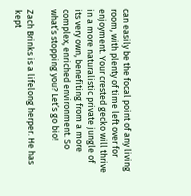can easily be the focal point of any living room, with plenty of time left over for enjoyment. Your crested gecko will thrive in a more naturalistic private jungle of its very own, benefiting from a more complex, enriched environment. So what’s stopping you? Let’s go bio!

Zach Brinks is a lifelong herper. He has kept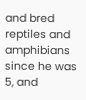and bred reptiles and amphibians since he was 5, and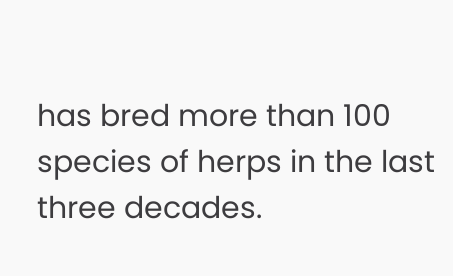has bred more than 100 species of herps in the last three decades.